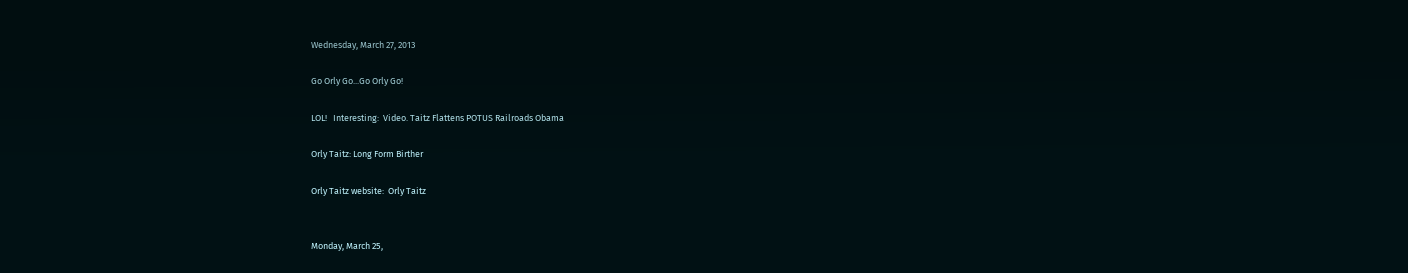Wednesday, March 27, 2013

Go Orly Go...Go Orly Go!

LOL!   Interesting:  Video. Taitz Flattens POTUS Railroads Obama

Orly Taitz: Long Form Birther

Orly Taitz website:  Orly Taitz


Monday, March 25,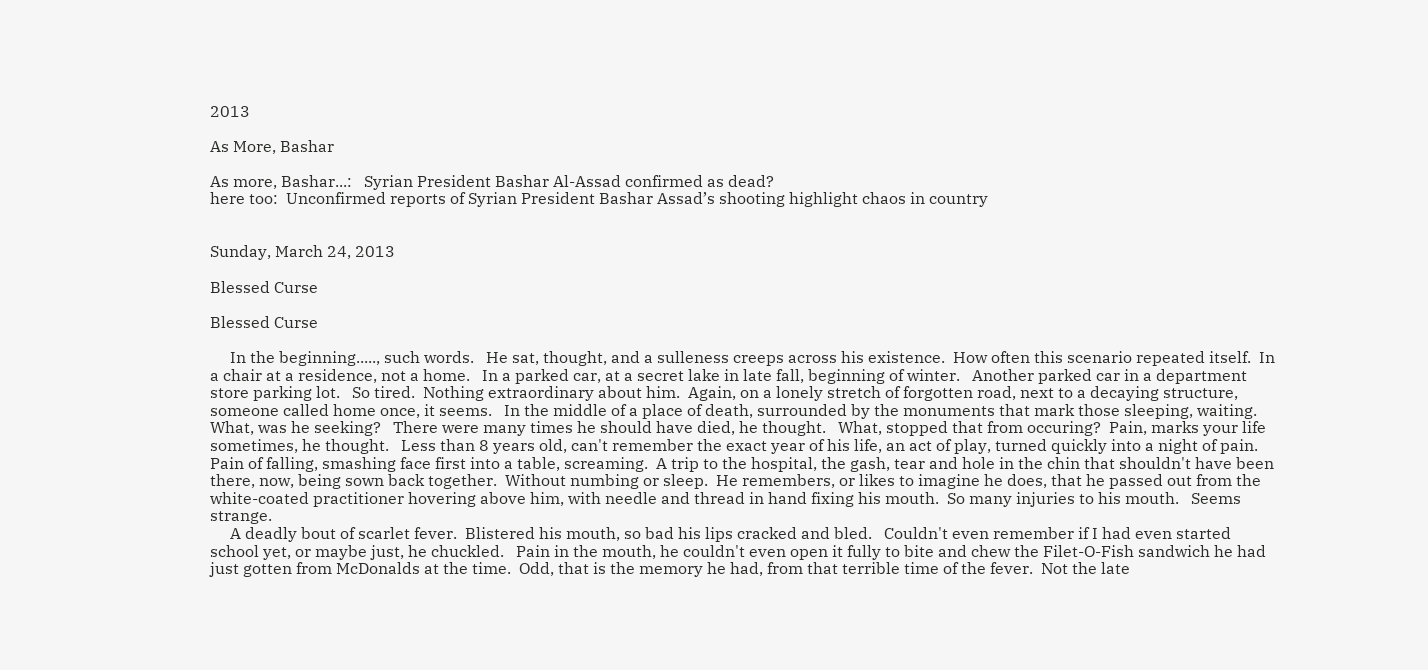2013

As More, Bashar

As more, Bashar...:   Syrian President Bashar Al-Assad confirmed as dead?
here too:  Unconfirmed reports of Syrian President Bashar Assad’s shooting highlight chaos in country


Sunday, March 24, 2013

Blessed Curse

Blessed Curse

     In the beginning....., such words.   He sat, thought, and a sulleness creeps across his existence.  How often this scenario repeated itself.  In a chair at a residence, not a home.   In a parked car, at a secret lake in late fall, beginning of winter.   Another parked car in a department store parking lot.   So tired.  Nothing extraordinary about him.  Again, on a lonely stretch of forgotten road, next to a decaying structure, someone called home once, it seems.   In the middle of a place of death, surrounded by the monuments that mark those sleeping, waiting.  What, was he seeking?   There were many times he should have died, he thought.   What, stopped that from occuring?  Pain, marks your life sometimes, he thought.   Less than 8 years old, can't remember the exact year of his life, an act of play, turned quickly into a night of pain.   Pain of falling, smashing face first into a table, screaming.  A trip to the hospital, the gash, tear and hole in the chin that shouldn't have been there, now, being sown back together.  Without numbing or sleep.  He remembers, or likes to imagine he does, that he passed out from the white-coated practitioner hovering above him, with needle and thread in hand fixing his mouth.  So many injuries to his mouth.   Seems strange.
     A deadly bout of scarlet fever.  Blistered his mouth, so bad his lips cracked and bled.   Couldn't even remember if I had even started school yet, or maybe just, he chuckled.   Pain in the mouth, he couldn't even open it fully to bite and chew the Filet-O-Fish sandwich he had just gotten from McDonalds at the time.  Odd, that is the memory he had, from that terrible time of the fever.  Not the late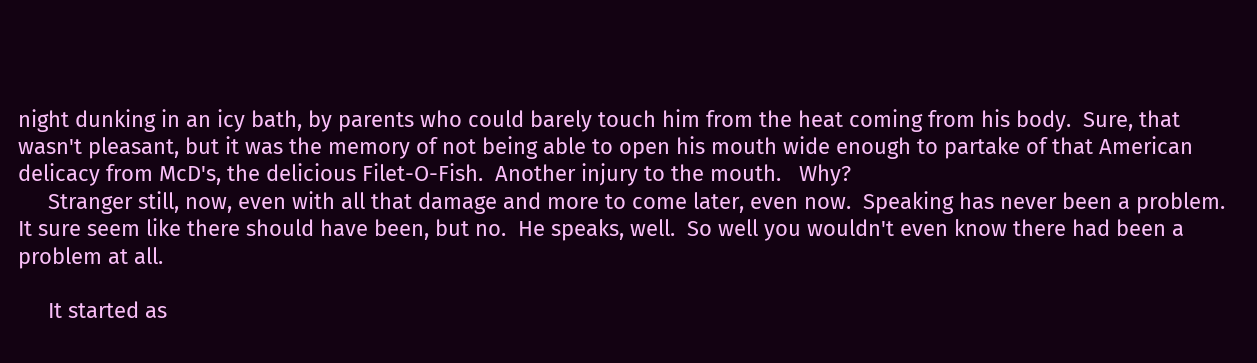night dunking in an icy bath, by parents who could barely touch him from the heat coming from his body.  Sure, that wasn't pleasant, but it was the memory of not being able to open his mouth wide enough to partake of that American delicacy from McD's, the delicious Filet-O-Fish.  Another injury to the mouth.   Why?
     Stranger still, now, even with all that damage and more to come later, even now.  Speaking has never been a problem.  It sure seem like there should have been, but no.  He speaks, well.  So well you wouldn't even know there had been a problem at all.

     It started as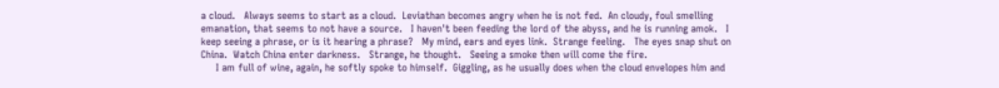a cloud.   Always seems to start as a cloud.  Leviathan becomes angry when he is not fed.  An cloudy, foul smelling emanation, that seems to not have a source.   I haven't been feeding the lord of the abyss, and he is running amok.   I keep seeing a phrase, or is it hearing a phrase?   My mind, ears and eyes link.  Strange feeling.   The eyes snap shut on China.  Watch China enter darkness.   Strange, he thought.   Seeing a smoke then will come the fire.
     I am full of wine, again, he softly spoke to himself.  Giggling, as he usually does when the cloud envelopes him and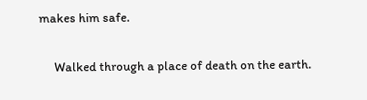makes him safe.

     Walked through a place of death on the earth.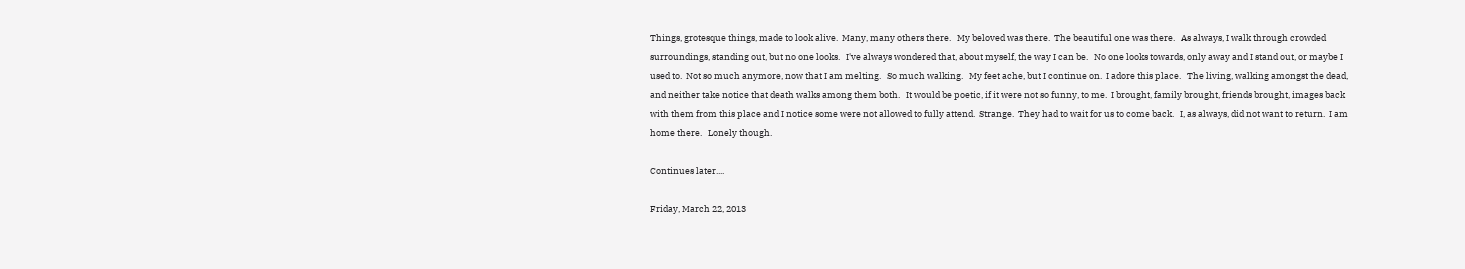Things, grotesque things, made to look alive.  Many, many others there.   My beloved was there.  The beautiful one was there.   As always, I walk through crowded surroundings, standing out, but no one looks.   I've always wondered that, about myself, the way I can be.   No one looks towards, only away and I stand out, or maybe I used to.  Not so much anymore, now that I am melting.   So much walking.   My feet ache, but I continue on.  I adore this place.   The living, walking amongst the dead, and neither take notice that death walks among them both.   It would be poetic, if it were not so funny, to me.  I brought, family brought, friends brought, images back with them from this place and I notice some were not allowed to fully attend.  Strange.  They had to wait for us to come back.   I, as always, did not want to return.  I am home there.   Lonely though.

Continues later....

Friday, March 22, 2013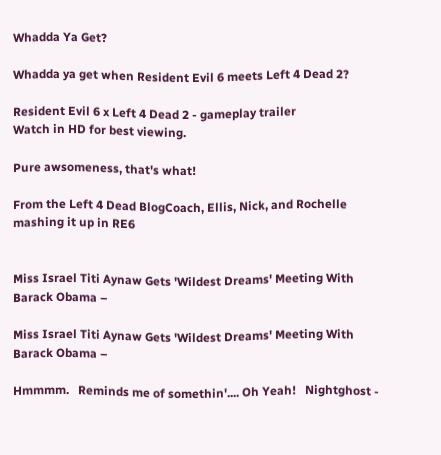Whadda Ya Get?

Whadda ya get when Resident Evil 6 meets Left 4 Dead 2?

Resident Evil 6 x Left 4 Dead 2 - gameplay trailer
Watch in HD for best viewing.

Pure awsomeness, that's what!

From the Left 4 Dead BlogCoach, Ellis, Nick, and Rochelle mashing it up in RE6


Miss Israel Titi Aynaw Gets 'Wildest Dreams' Meeting With Barack Obama –

Miss Israel Titi Aynaw Gets 'Wildest Dreams' Meeting With Barack Obama –

Hmmmm.   Reminds me of somethin'.... Oh Yeah!   Nightghost -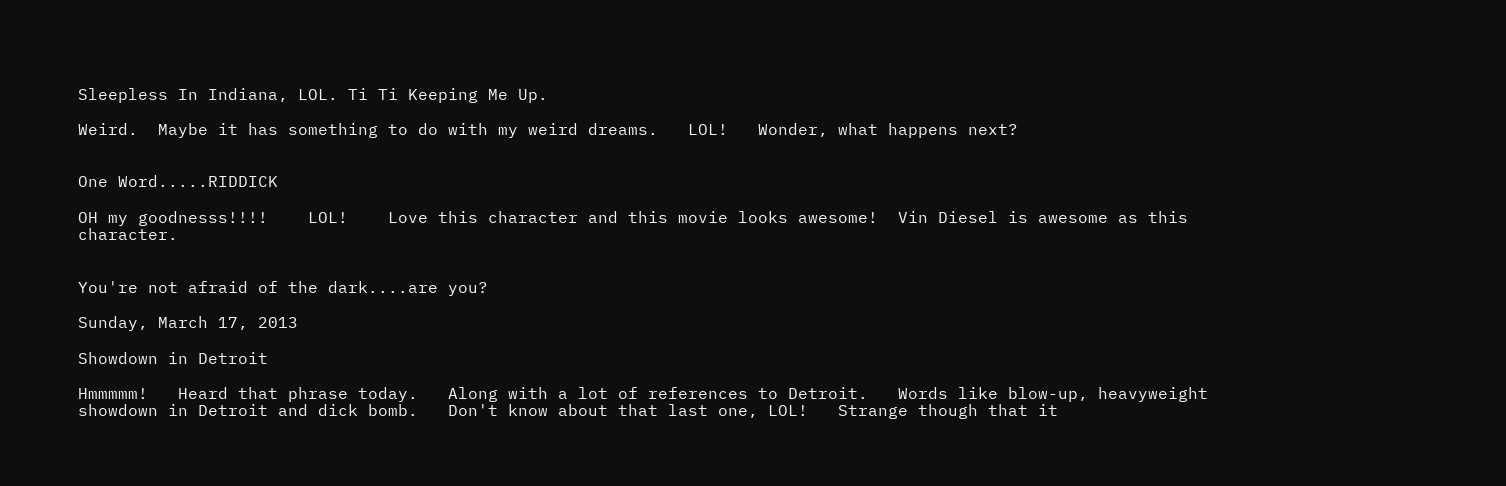Sleepless In Indiana, LOL. Ti Ti Keeping Me Up.

Weird.  Maybe it has something to do with my weird dreams.   LOL!   Wonder, what happens next?


One Word.....RIDDICK

OH my goodnesss!!!!    LOL!    Love this character and this movie looks awesome!  Vin Diesel is awesome as this character.


You're not afraid of the dark....are you?

Sunday, March 17, 2013

Showdown in Detroit

Hmmmmm!   Heard that phrase today.   Along with a lot of references to Detroit.   Words like blow-up, heavyweight showdown in Detroit and dick bomb.   Don't know about that last one, LOL!   Strange though that it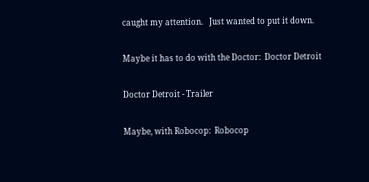caught my attention.   Just wanted to put it down.

Maybe it has to do with the Doctor:  Doctor Detroit

Doctor Detroit - Trailer

Maybe, with Robocop:  Robocop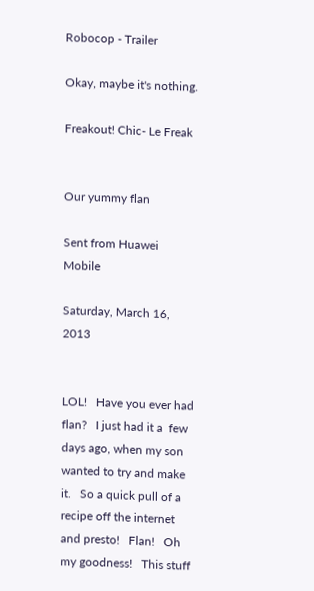Robocop - Trailer

Okay, maybe it's nothing.

Freakout! Chic- Le Freak


Our yummy flan

Sent from Huawei Mobile

Saturday, March 16, 2013


LOL!   Have you ever had flan?   I just had it a  few days ago, when my son wanted to try and make it.   So a quick pull of a recipe off the internet and presto!   Flan!   Oh my goodness!   This stuff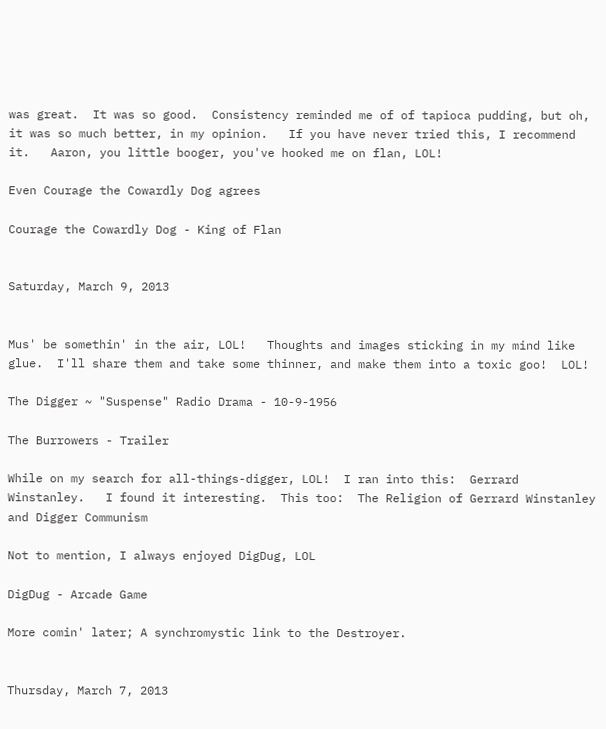was great.  It was so good.  Consistency reminded me of of tapioca pudding, but oh, it was so much better, in my opinion.   If you have never tried this, I recommend it.   Aaron, you little booger, you've hooked me on flan, LOL!

Even Courage the Cowardly Dog agrees

Courage the Cowardly Dog - King of Flan


Saturday, March 9, 2013


Mus' be somethin' in the air, LOL!   Thoughts and images sticking in my mind like glue.  I'll share them and take some thinner, and make them into a toxic goo!  LOL!

The Digger ~ "Suspense" Radio Drama - 10-9-1956

The Burrowers - Trailer

While on my search for all-things-digger, LOL!  I ran into this:  Gerrard Winstanley.   I found it interesting.  This too:  The Religion of Gerrard Winstanley and Digger Communism

Not to mention, I always enjoyed DigDug, LOL

DigDug - Arcade Game

More comin' later; A synchromystic link to the Destroyer.


Thursday, March 7, 2013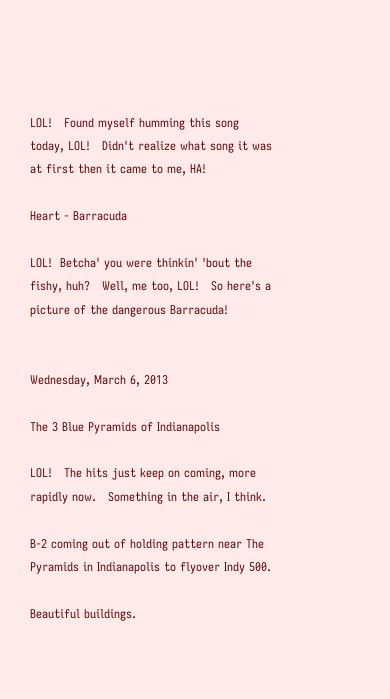LOL!   Found myself humming this song today, LOL!   Didn't realize what song it was at first then it came to me, HA!

Heart - Barracuda

LOL!  Betcha' you were thinkin' 'bout the fishy, huh?   Well, me too, LOL!   So here's a picture of the dangerous Barracuda!


Wednesday, March 6, 2013

The 3 Blue Pyramids of Indianapolis

LOL!   The hits just keep on coming, more rapidly now.   Something in the air, I think.

B-2 coming out of holding pattern near The Pyramids in Indianapolis to flyover Indy 500.

Beautiful buildings.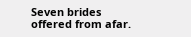Seven brides offered from afar.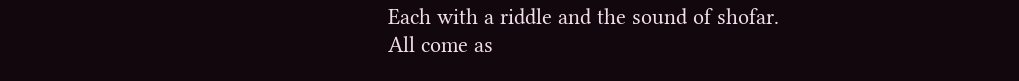Each with a riddle and the sound of shofar.
All come as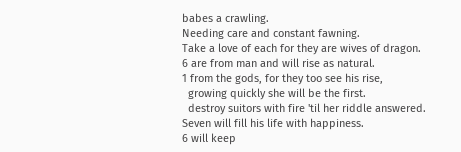babes a crawling.
Needing care and constant fawning.
Take a love of each for they are wives of dragon.
6 are from man and will rise as natural.
1 from the gods, for they too see his rise,
  growing quickly she will be the first.
  destroy suitors with fire 'til her riddle answered.
Seven will fill his life with happiness.
6 will keep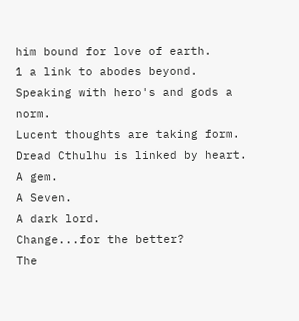him bound for love of earth.
1 a link to abodes beyond.
Speaking with hero's and gods a norm.
Lucent thoughts are taking form.
Dread Cthulhu is linked by heart.
A gem.
A Seven.
A dark lord.
Change...for the better?
The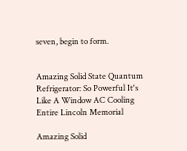seven, begin to form.


Amazing Solid State Quantum Refrigerator: So Powerful It's Like A Window AC Cooling Entire Lincoln Memorial

Amazing Solid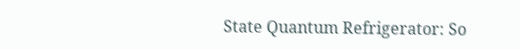State Quantum Refrigerator: So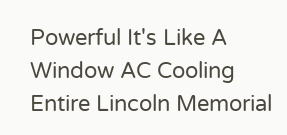Powerful It's Like A Window AC Cooling Entire Lincoln Memorial